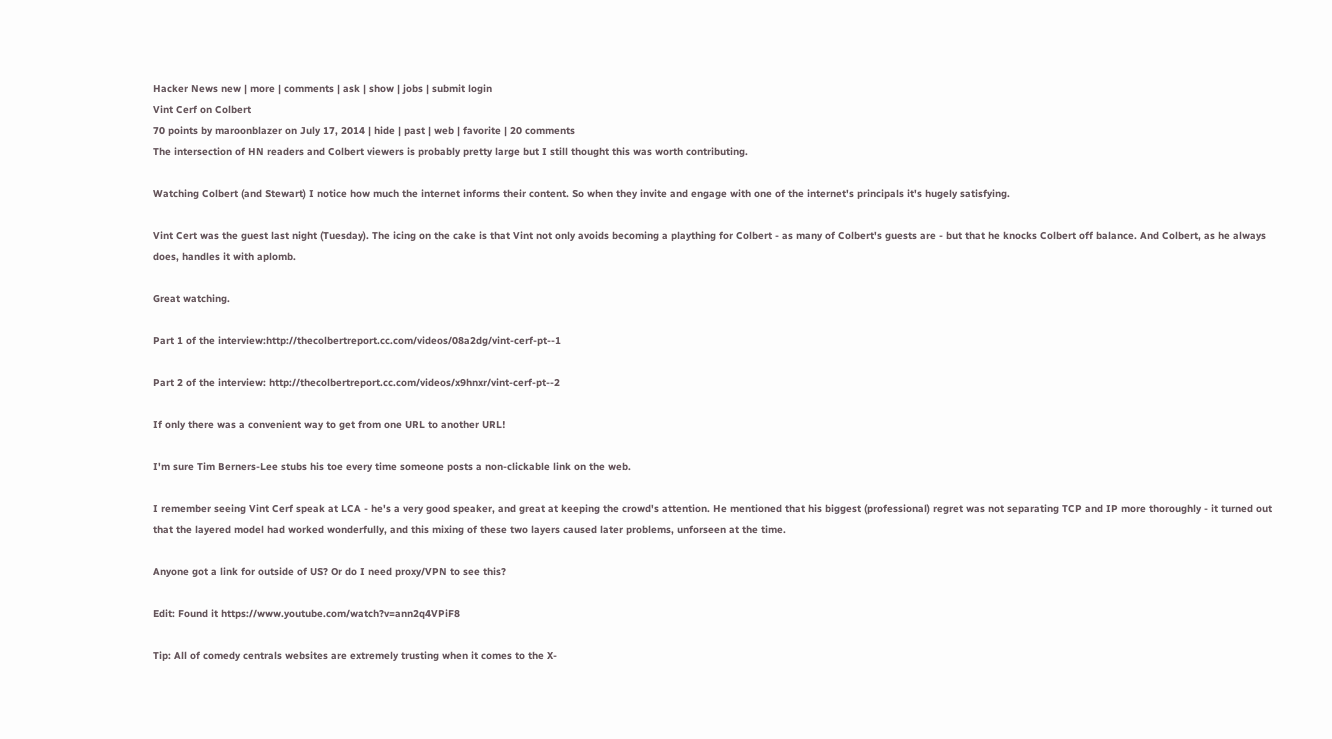Hacker News new | more | comments | ask | show | jobs | submit login
Vint Cerf on Colbert
70 points by maroonblazer on July 17, 2014 | hide | past | web | favorite | 20 comments
The intersection of HN readers and Colbert viewers is probably pretty large but I still thought this was worth contributing.

Watching Colbert (and Stewart) I notice how much the internet informs their content. So when they invite and engage with one of the internet's principals it's hugely satisfying.

Vint Cert was the guest last night (Tuesday). The icing on the cake is that Vint not only avoids becoming a plaything for Colbert - as many of Colbert's guests are - but that he knocks Colbert off balance. And Colbert, as he always does, handles it with aplomb.

Great watching.

Part 1 of the interview:http://thecolbertreport.cc.com/videos/08a2dg/vint-cerf-pt--1

Part 2 of the interview: http://thecolbertreport.cc.com/videos/x9hnxr/vint-cerf-pt--2

If only there was a convenient way to get from one URL to another URL!

I'm sure Tim Berners-Lee stubs his toe every time someone posts a non-clickable link on the web.

I remember seeing Vint Cerf speak at LCA - he's a very good speaker, and great at keeping the crowd's attention. He mentioned that his biggest (professional) regret was not separating TCP and IP more thoroughly - it turned out that the layered model had worked wonderfully, and this mixing of these two layers caused later problems, unforseen at the time.

Anyone got a link for outside of US? Or do I need proxy/VPN to see this?

Edit: Found it https://www.youtube.com/watch?v=ann2q4VPiF8

Tip: All of comedy centrals websites are extremely trusting when it comes to the X-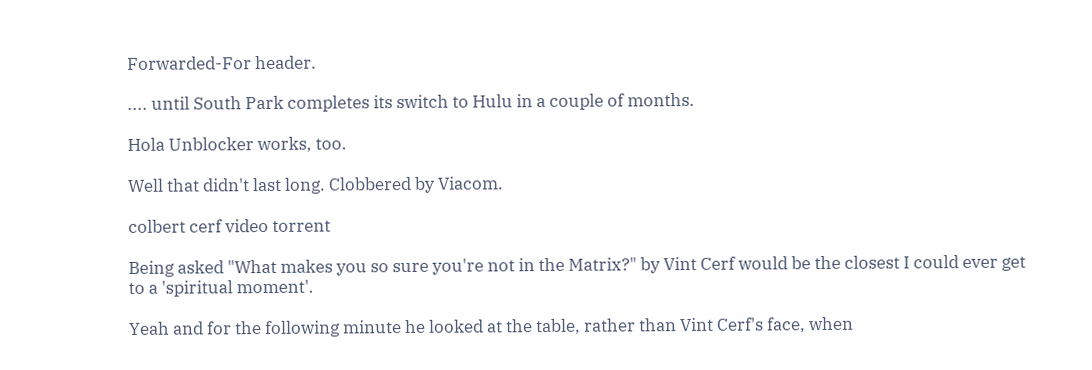Forwarded-For header.

.... until South Park completes its switch to Hulu in a couple of months.

Hola Unblocker works, too.

Well that didn't last long. Clobbered by Viacom.

colbert cerf video torrent

Being asked "What makes you so sure you're not in the Matrix?" by Vint Cerf would be the closest I could ever get to a 'spiritual moment'.

Yeah and for the following minute he looked at the table, rather than Vint Cerf's face, when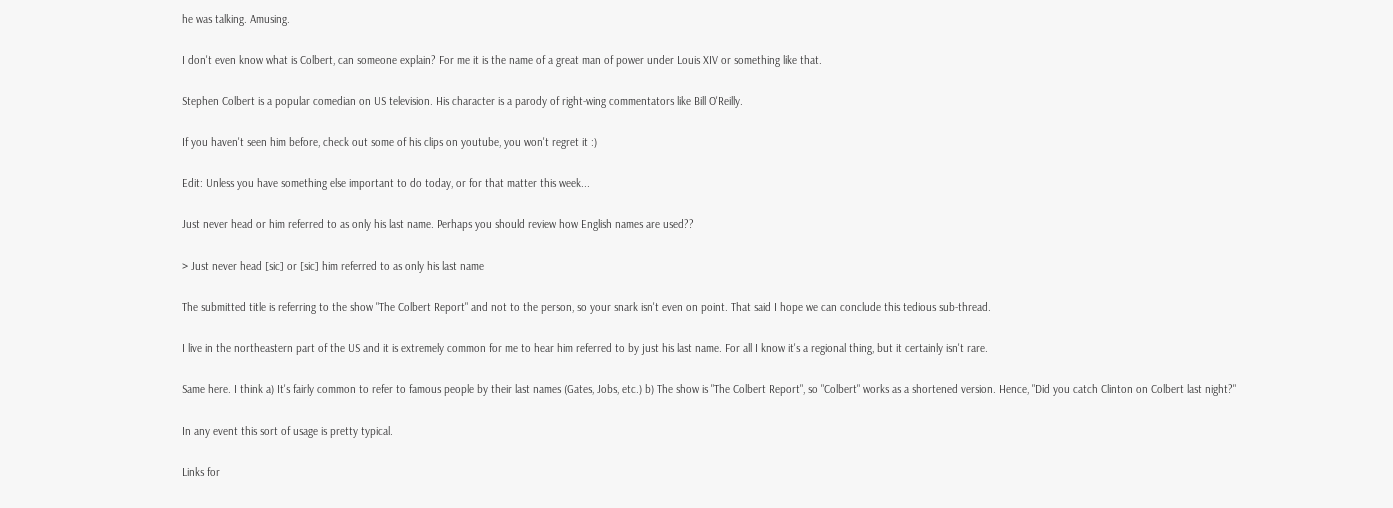he was talking. Amusing.

I don't even know what is Colbert, can someone explain? For me it is the name of a great man of power under Louis XIV or something like that.

Stephen Colbert is a popular comedian on US television. His character is a parody of right-wing commentators like Bill O'Reilly.

If you haven't seen him before, check out some of his clips on youtube, you won't regret it :)

Edit: Unless you have something else important to do today, or for that matter this week...

Just never head or him referred to as only his last name. Perhaps you should review how English names are used??

> Just never head [sic] or [sic] him referred to as only his last name

The submitted title is referring to the show "The Colbert Report" and not to the person, so your snark isn't even on point. That said I hope we can conclude this tedious sub-thread.

I live in the northeastern part of the US and it is extremely common for me to hear him referred to by just his last name. For all I know it's a regional thing, but it certainly isn't rare.

Same here. I think a) It's fairly common to refer to famous people by their last names (Gates, Jobs, etc.) b) The show is "The Colbert Report", so "Colbert" works as a shortened version. Hence, "Did you catch Clinton on Colbert last night?"

In any event this sort of usage is pretty typical.

Links for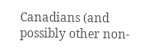Canadians (and possibly other non-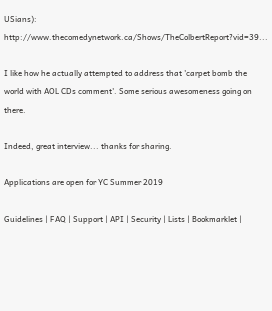USians): http://www.thecomedynetwork.ca/Shows/TheColbertReport?vid=39...

I like how he actually attempted to address that 'carpet bomb the world with AOL CDs comment'. Some serious awesomeness going on there.

Indeed, great interview... thanks for sharing.

Applications are open for YC Summer 2019

Guidelines | FAQ | Support | API | Security | Lists | Bookmarklet |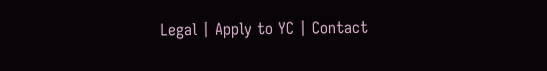Legal | Apply to YC | Contact